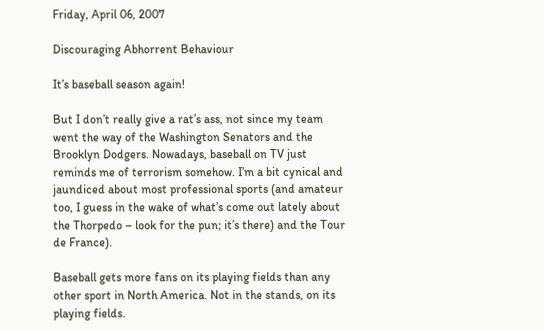Friday, April 06, 2007

Discouraging Abhorrent Behaviour

It’s baseball season again!

But I don’t really give a rat’s ass, not since my team went the way of the Washington Senators and the Brooklyn Dodgers. Nowadays, baseball on TV just reminds me of terrorism somehow. I’m a bit cynical and jaundiced about most professional sports (and amateur too, I guess in the wake of what’s come out lately about the Thorpedo – look for the pun; it’s there) and the Tour de France).

Baseball gets more fans on its playing fields than any other sport in North America. Not in the stands, on its playing fields.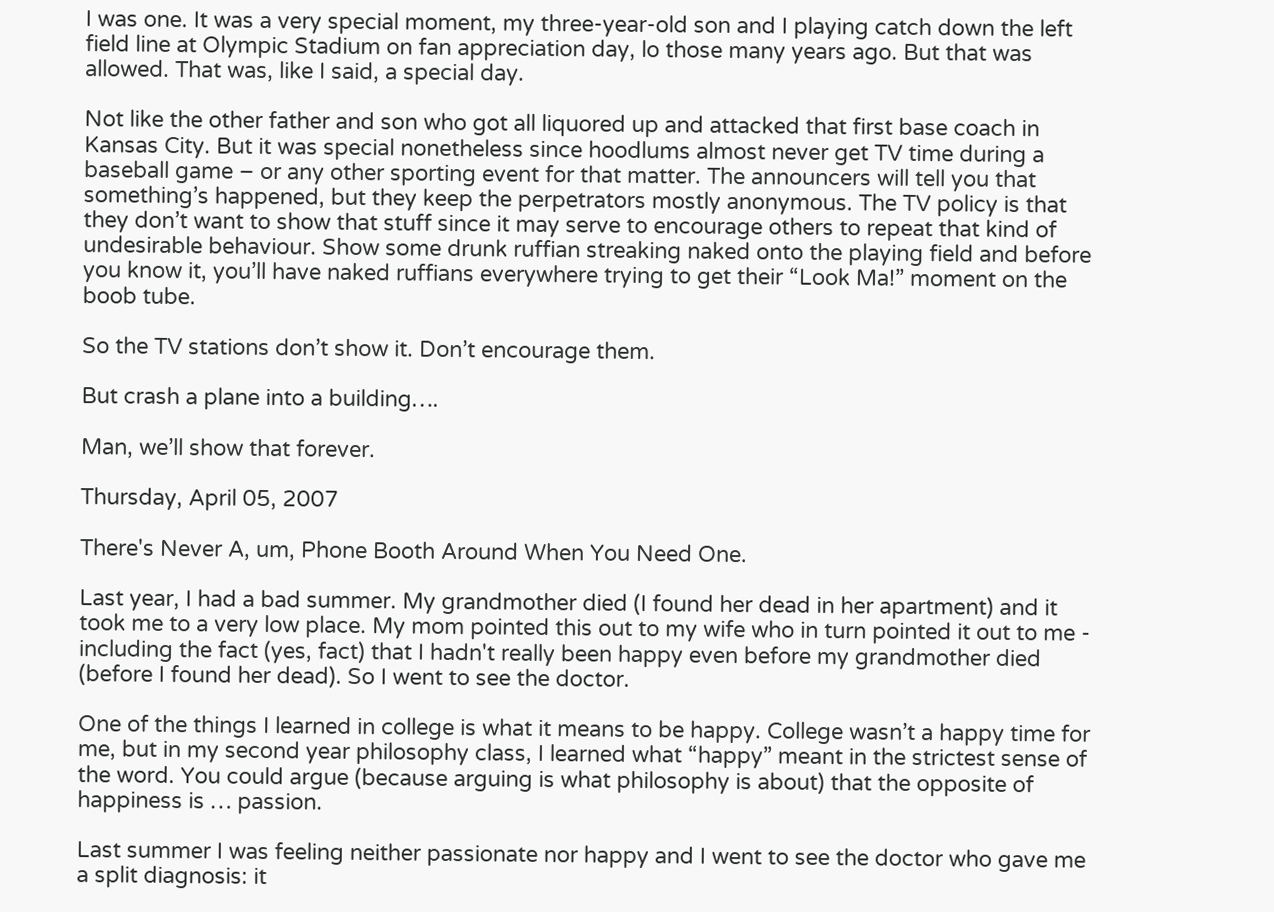I was one. It was a very special moment, my three-year-old son and I playing catch down the left field line at Olympic Stadium on fan appreciation day, lo those many years ago. But that was allowed. That was, like I said, a special day.

Not like the other father and son who got all liquored up and attacked that first base coach in Kansas City. But it was special nonetheless since hoodlums almost never get TV time during a baseball game – or any other sporting event for that matter. The announcers will tell you that something’s happened, but they keep the perpetrators mostly anonymous. The TV policy is that they don’t want to show that stuff since it may serve to encourage others to repeat that kind of undesirable behaviour. Show some drunk ruffian streaking naked onto the playing field and before you know it, you’ll have naked ruffians everywhere trying to get their “Look Ma!” moment on the boob tube.

So the TV stations don’t show it. Don’t encourage them.

But crash a plane into a building….

Man, we’ll show that forever.

Thursday, April 05, 2007

There's Never A, um, Phone Booth Around When You Need One.

Last year, I had a bad summer. My grandmother died (I found her dead in her apartment) and it took me to a very low place. My mom pointed this out to my wife who in turn pointed it out to me - including the fact (yes, fact) that I hadn't really been happy even before my grandmother died (before I found her dead). So I went to see the doctor.

One of the things I learned in college is what it means to be happy. College wasn’t a happy time for me, but in my second year philosophy class, I learned what “happy” meant in the strictest sense of the word. You could argue (because arguing is what philosophy is about) that the opposite of happiness is … passion.

Last summer I was feeling neither passionate nor happy and I went to see the doctor who gave me a split diagnosis: it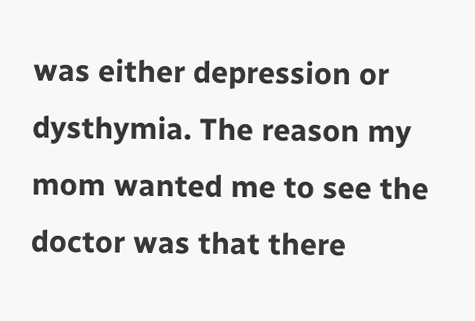was either depression or dysthymia. The reason my mom wanted me to see the doctor was that there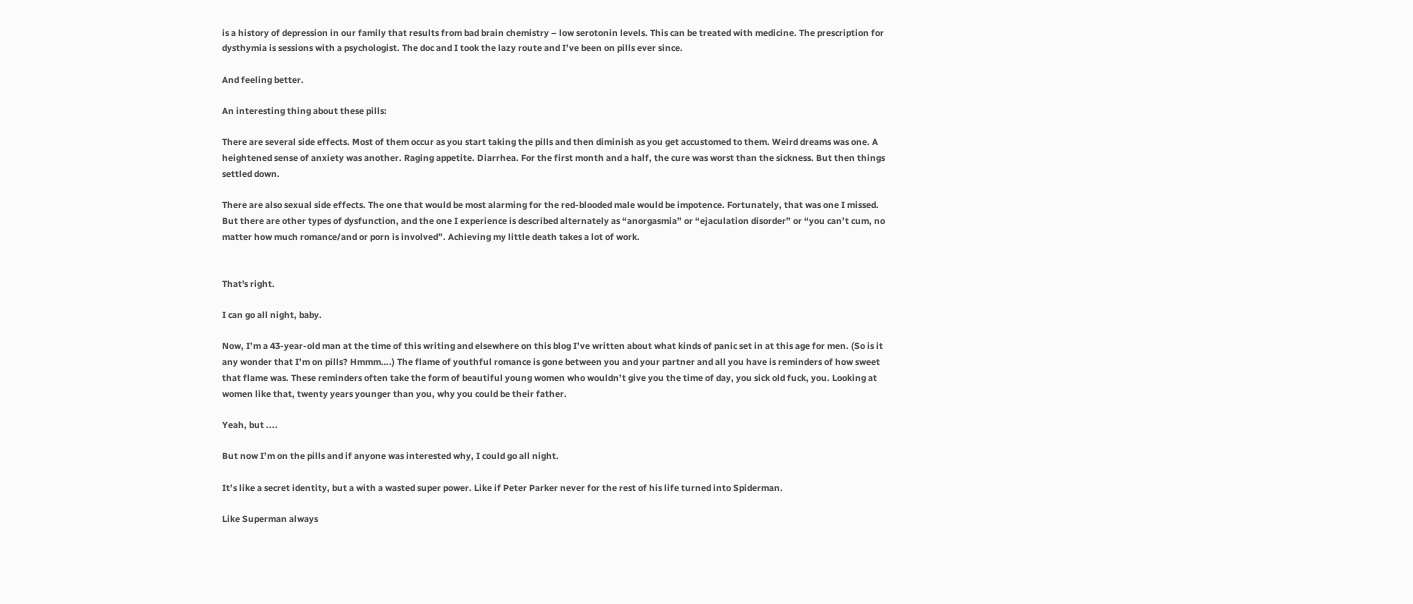is a history of depression in our family that results from bad brain chemistry – low serotonin levels. This can be treated with medicine. The prescription for dysthymia is sessions with a psychologist. The doc and I took the lazy route and I’ve been on pills ever since.

And feeling better.

An interesting thing about these pills:

There are several side effects. Most of them occur as you start taking the pills and then diminish as you get accustomed to them. Weird dreams was one. A heightened sense of anxiety was another. Raging appetite. Diarrhea. For the first month and a half, the cure was worst than the sickness. But then things settled down.

There are also sexual side effects. The one that would be most alarming for the red-blooded male would be impotence. Fortunately, that was one I missed. But there are other types of dysfunction, and the one I experience is described alternately as “anorgasmia” or “ejaculation disorder” or “you can’t cum, no matter how much romance/and or porn is involved”. Achieving my little death takes a lot of work.


That's right.

I can go all night, baby.

Now, I’m a 43-year-old man at the time of this writing and elsewhere on this blog I’ve written about what kinds of panic set in at this age for men. (So is it any wonder that I’m on pills? Hmmm….) The flame of youthful romance is gone between you and your partner and all you have is reminders of how sweet that flame was. These reminders often take the form of beautiful young women who wouldn’t give you the time of day, you sick old fuck, you. Looking at women like that, twenty years younger than you, why you could be their father.

Yeah, but ....

But now I’m on the pills and if anyone was interested why, I could go all night.

It’s like a secret identity, but a with a wasted super power. Like if Peter Parker never for the rest of his life turned into Spiderman.

Like Superman always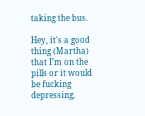taking the bus.

Hey, it's a good thing (Martha) that I’m on the pills or it would be fucking depressing.